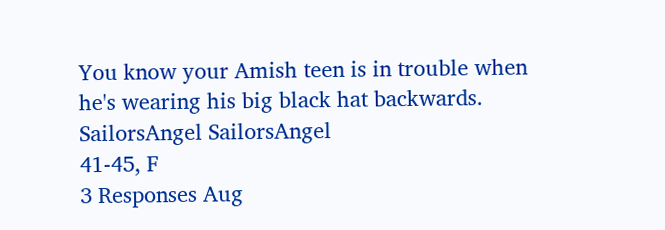You know your Amish teen is in trouble when he's wearing his big black hat backwards.
SailorsAngel SailorsAngel
41-45, F
3 Responses Aug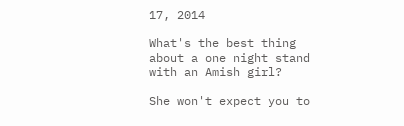17, 2014

What's the best thing about a one night stand with an Amish girl?

She won't expect you to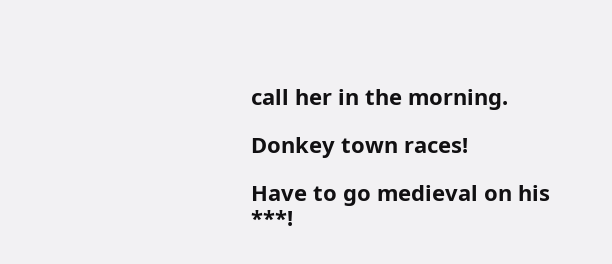call her in the morning.

Donkey town races!

Have to go medieval on his ***!